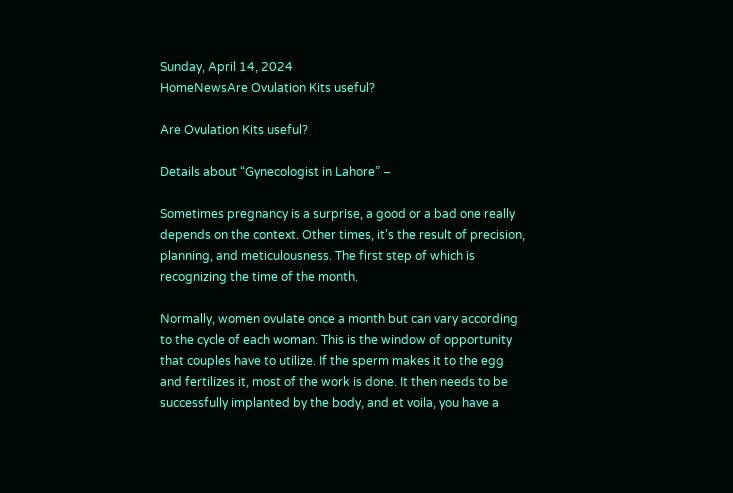Sunday, April 14, 2024
HomeNewsAre Ovulation Kits useful?

Are Ovulation Kits useful?

Details about “Gynecologist in Lahore” –

Sometimes pregnancy is a surprise, a good or a bad one really depends on the context. Other times, it’s the result of precision, planning, and meticulousness. The first step of which is recognizing the time of the month.

Normally, women ovulate once a month but can vary according to the cycle of each woman. This is the window of opportunity that couples have to utilize. If the sperm makes it to the egg and fertilizes it, most of the work is done. It then needs to be successfully implanted by the body, and et voila, you have a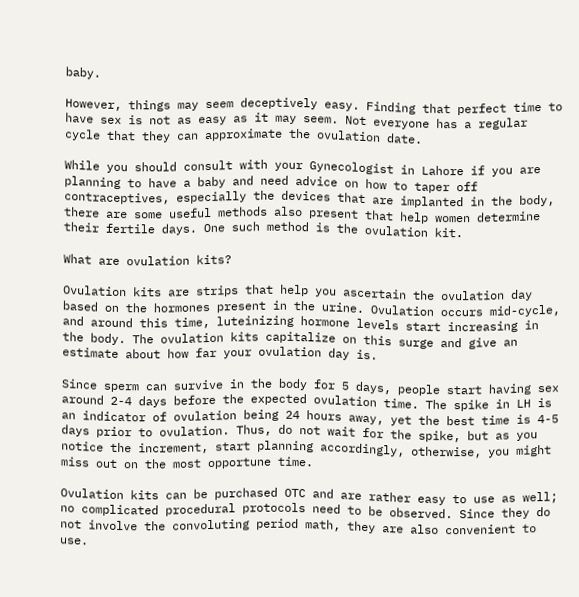baby.

However, things may seem deceptively easy. Finding that perfect time to have sex is not as easy as it may seem. Not everyone has a regular cycle that they can approximate the ovulation date.

While you should consult with your Gynecologist in Lahore if you are planning to have a baby and need advice on how to taper off contraceptives, especially the devices that are implanted in the body, there are some useful methods also present that help women determine their fertile days. One such method is the ovulation kit.

What are ovulation kits?

Ovulation kits are strips that help you ascertain the ovulation day based on the hormones present in the urine. Ovulation occurs mid-cycle, and around this time, luteinizing hormone levels start increasing in the body. The ovulation kits capitalize on this surge and give an estimate about how far your ovulation day is.

Since sperm can survive in the body for 5 days, people start having sex around 2-4 days before the expected ovulation time. The spike in LH is an indicator of ovulation being 24 hours away, yet the best time is 4-5 days prior to ovulation. Thus, do not wait for the spike, but as you notice the increment, start planning accordingly, otherwise, you might miss out on the most opportune time.

Ovulation kits can be purchased OTC and are rather easy to use as well; no complicated procedural protocols need to be observed. Since they do not involve the convoluting period math, they are also convenient to use.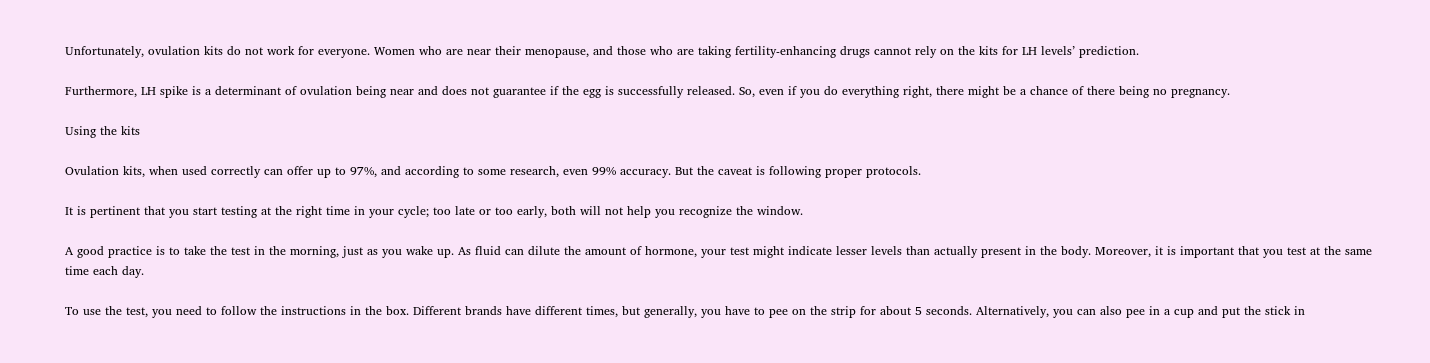Unfortunately, ovulation kits do not work for everyone. Women who are near their menopause, and those who are taking fertility-enhancing drugs cannot rely on the kits for LH levels’ prediction.

Furthermore, LH spike is a determinant of ovulation being near and does not guarantee if the egg is successfully released. So, even if you do everything right, there might be a chance of there being no pregnancy.

Using the kits

Ovulation kits, when used correctly can offer up to 97%, and according to some research, even 99% accuracy. But the caveat is following proper protocols.

It is pertinent that you start testing at the right time in your cycle; too late or too early, both will not help you recognize the window.

A good practice is to take the test in the morning, just as you wake up. As fluid can dilute the amount of hormone, your test might indicate lesser levels than actually present in the body. Moreover, it is important that you test at the same time each day.

To use the test, you need to follow the instructions in the box. Different brands have different times, but generally, you have to pee on the strip for about 5 seconds. Alternatively, you can also pee in a cup and put the stick in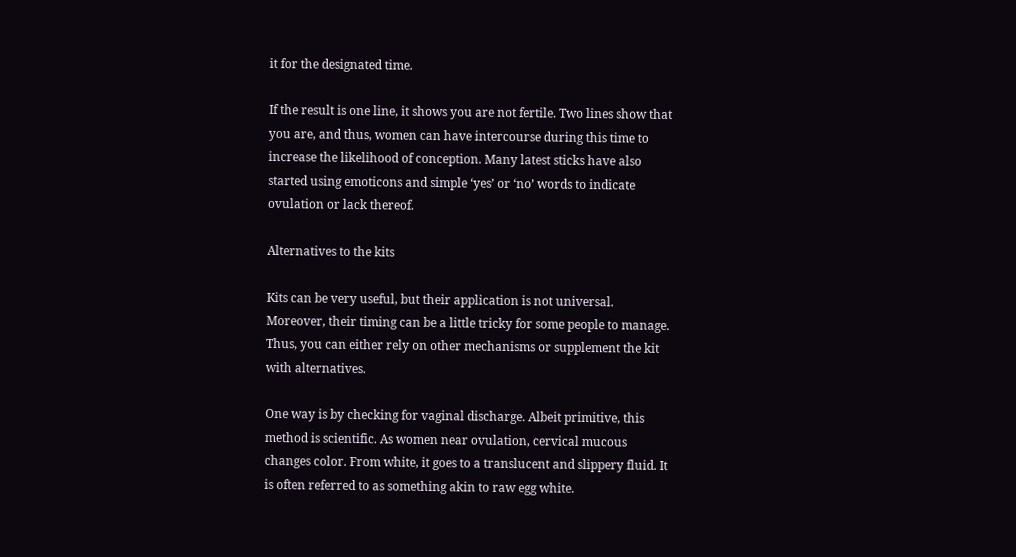it for the designated time.

If the result is one line, it shows you are not fertile. Two lines show that you are, and thus, women can have intercourse during this time to increase the likelihood of conception. Many latest sticks have also started using emoticons and simple ‘yes’ or ‘no’ words to indicate ovulation or lack thereof.

Alternatives to the kits

Kits can be very useful, but their application is not universal. Moreover, their timing can be a little tricky for some people to manage. Thus, you can either rely on other mechanisms or supplement the kit with alternatives.

One way is by checking for vaginal discharge. Albeit primitive, this method is scientific. As women near ovulation, cervical mucous changes color. From white, it goes to a translucent and slippery fluid. It is often referred to as something akin to raw egg white.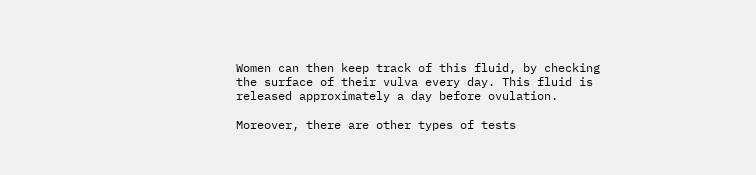Women can then keep track of this fluid, by checking the surface of their vulva every day. This fluid is released approximately a day before ovulation.

Moreover, there are other types of tests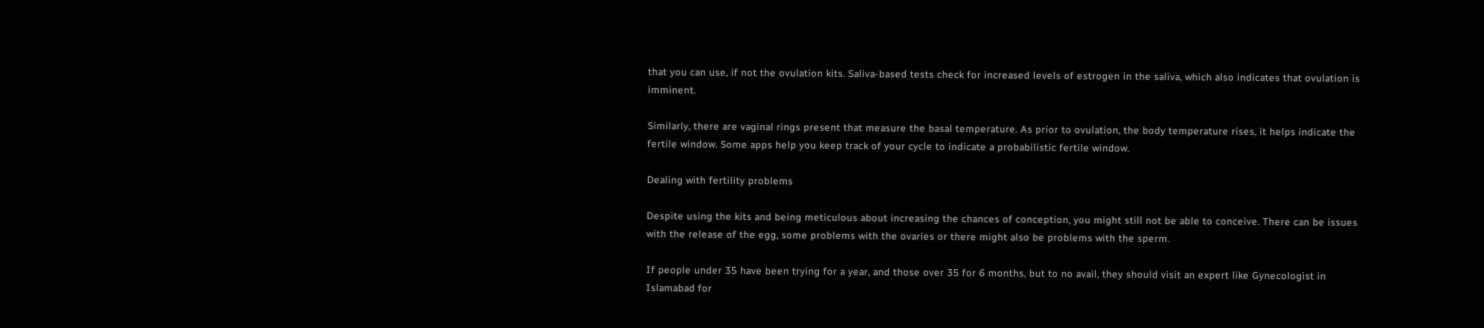that you can use, if not the ovulation kits. Saliva-based tests check for increased levels of estrogen in the saliva, which also indicates that ovulation is imminent.

Similarly, there are vaginal rings present that measure the basal temperature. As prior to ovulation, the body temperature rises, it helps indicate the fertile window. Some apps help you keep track of your cycle to indicate a probabilistic fertile window.

Dealing with fertility problems

Despite using the kits and being meticulous about increasing the chances of conception, you might still not be able to conceive. There can be issues with the release of the egg, some problems with the ovaries or there might also be problems with the sperm.

If people under 35 have been trying for a year, and those over 35 for 6 months, but to no avail, they should visit an expert like Gynecologist in Islamabad for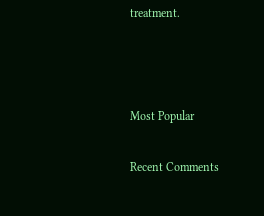treatment.



Most Popular

Recent Comments